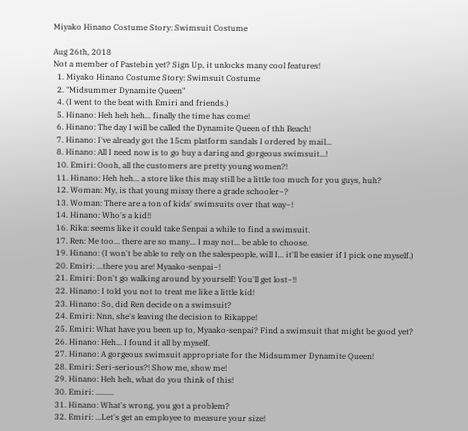Miyako Hinano Costume Story: Swimsuit Costume

Aug 26th, 2018
Not a member of Pastebin yet? Sign Up, it unlocks many cool features!
  1. Miyako Hinano Costume Story: Swimsuit Costume
  2. "Midsummer Dynamite Queen"
  4. (I went to the beat with Emiri and friends.)
  5. Hinano: Heh heh heh... finally the time has come!
  6. Hinano: The day I will be called the Dynamite Queen of thh Beach!
  7. Hinano: I've already got the 15cm platform sandals I ordered by mail...
  8. Hinano: All I need now is to go buy a daring and gorgeous swimsuit...!
  10. Emiri: Oooh, all the customers are pretty young women?!
  11. Hinano: Heh heh... a store like this may still be a little too much for you guys, huh?
  12. Woman: My, is that young missy there a grade schooler~?
  13. Woman: There are a ton of kids' swimsuits over that way~!
  14. Hinano: Who's a kid!!
  16. Rika: seems like it could take Senpai a while to find a swimsuit.
  17. Ren: Me too... there are so many... I may not... be able to choose.
  19. Hinano: (I won't be able to rely on the salespeople, will I... it'll be easier if I pick one myself.)
  20. Emiri: ...there you are! Myaako-senpai~!
  21. Emiri: Don't go walking around by yourself! You'll get lost~!!
  22. Hinano: I told you not to treat me like a little kid!
  23. Hinano: So, did Ren decide on a swimsuit?
  24. Emiri: Nnn, she's leaving the decision to Rikappe!
  25. Emiri: What have you been up to, Myaako-senpai? Find a swimsuit that might be good yet?
  26. Hinano: Heh... I found it all by myself.
  27. Hinano: A gorgeous swimsuit appropriate for the Midsummer Dynamite Queen!
  28. Emiri: Seri-serious?! Show me, show me!
  29. Hinano: Heh heh, what do you think of this!
  30. Emiri: .........
  31. Hinano: What's wrong, you got a problem?
  32. Emiri: ...Let's get an employee to measure your size!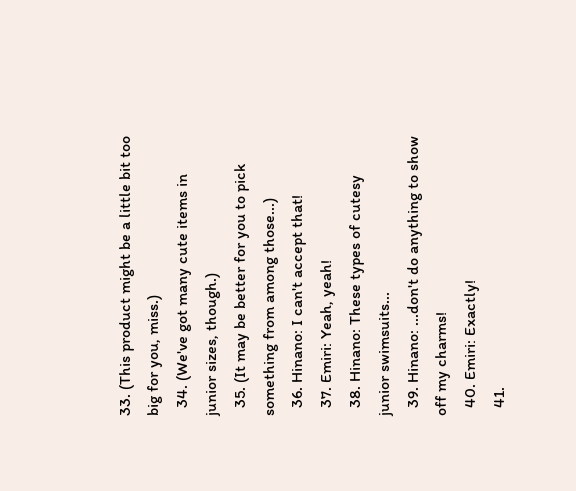33. (This product might be a little bit too big for you, miss.)
  34. (We've got many cute items in junior sizes, though.)
  35. (It may be better for you to pick something from among those...)
  36. Hinano: I can't accept that!
  37. Emiri: Yeah, yeah!
  38. Hinano: These types of cutesy junior swimsuits...
  39. Hinano: ...don't do anything to show off my charms!
  40. Emiri: Exactly!
  41.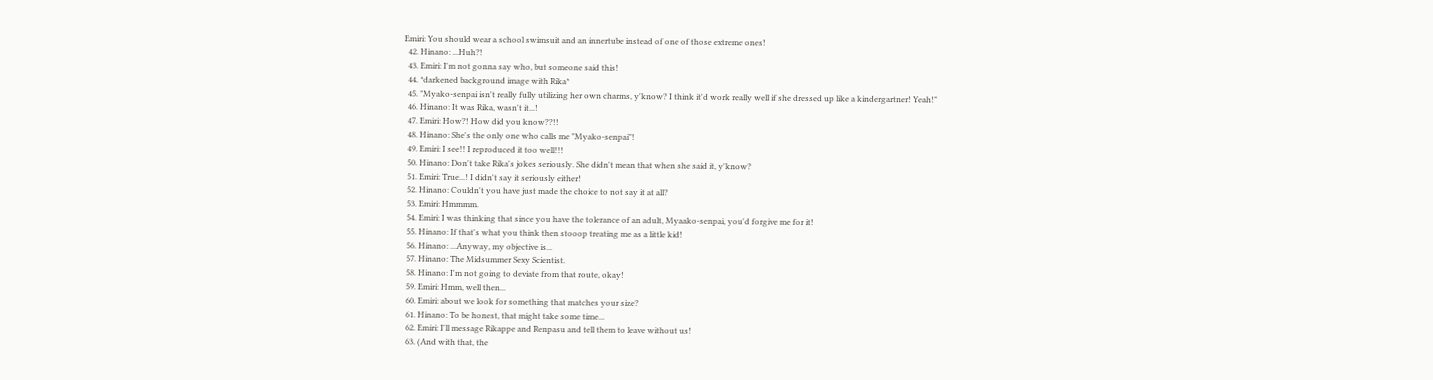Emiri: You should wear a school swimsuit and an innertube instead of one of those extreme ones!
  42. Hinano: ...Huh?!
  43. Emiri: I'm not gonna say who, but someone said this!
  44. *darkened background image with Rika*
  45. "Myako-senpai isn't really fully utilizing her own charms, y'know? I think it'd work really well if she dressed up like a kindergartner! Yeah!"
  46. Hinano: It was Rika, wasn't it...!
  47. Emiri: How?! How did you know??!!
  48. Hinano: She's the only one who calls me "Myako-senpai"!
  49. Emiri: I see!! I reproduced it too well!!!
  50. Hinano: Don't take Rika's jokes seriously. She didn't mean that when she said it, y'know?
  51. Emiri: True...! I didn't say it seriously either!
  52. Hinano: Couldn't you have just made the choice to not say it at all?
  53. Emiri: Hmmmm.
  54. Emiri: I was thinking that since you have the tolerance of an adult, Myaako-senpai, you'd forgive me for it!
  55. Hinano: If that's what you think then stooop treating me as a little kid!
  56. Hinano: ...Anyway, my objective is...
  57. Hinano: The Midsummer Sexy Scientist.
  58. Hinano: I'm not going to deviate from that route, okay!
  59. Emiri: Hmm, well then...
  60. Emiri: about we look for something that matches your size?
  61. Hinano: To be honest, that might take some time...
  62. Emiri: I'll message Rikappe and Renpasu and tell them to leave without us!
  63. (And with that, the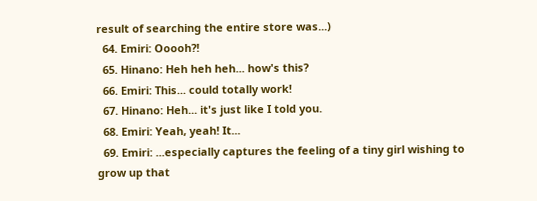result of searching the entire store was...)
  64. Emiri: Ooooh?!
  65. Hinano: Heh heh heh... how's this?
  66. Emiri: This... could totally work!
  67. Hinano: Heh... it's just like I told you.
  68. Emiri: Yeah, yeah! It...
  69. Emiri: ...especially captures the feeling of a tiny girl wishing to grow up that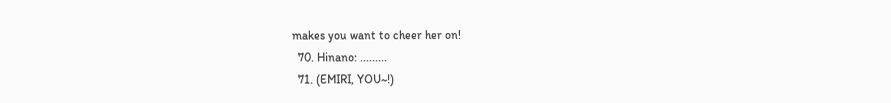makes you want to cheer her on!
  70. Hinano: .........
  71. (EMIRI, YOU~!)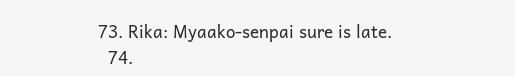73. Rika: Myaako-senpai sure is late.
  74.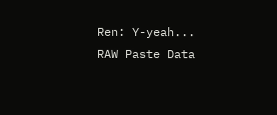Ren: Y-yeah...
RAW Paste Data